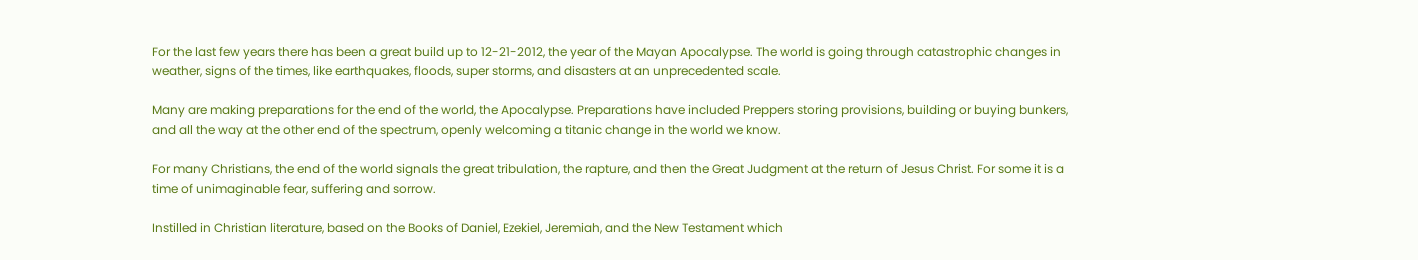For the last few years there has been a great build up to 12-21-2012, the year of the Mayan Apocalypse. The world is going through catastrophic changes in weather, signs of the times, like earthquakes, floods, super storms, and disasters at an unprecedented scale.

Many are making preparations for the end of the world, the Apocalypse. Preparations have included Preppers storing provisions, building or buying bunkers, and all the way at the other end of the spectrum, openly welcoming a titanic change in the world we know.

For many Christians, the end of the world signals the great tribulation, the rapture, and then the Great Judgment at the return of Jesus Christ. For some it is a time of unimaginable fear, suffering and sorrow.

Instilled in Christian literature, based on the Books of Daniel, Ezekiel, Jeremiah, and the New Testament which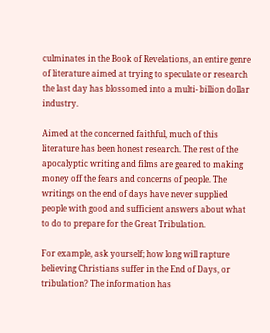culminates in the Book of Revelations, an entire genre of literature aimed at trying to speculate or research the last day has blossomed into a multi- billion dollar industry.

Aimed at the concerned faithful, much of this literature has been honest research. The rest of the apocalyptic writing and films are geared to making money off the fears and concerns of people. The writings on the end of days have never supplied people with good and sufficient answers about what to do to prepare for the Great Tribulation.

For example, ask yourself; how long will rapture believing Christians suffer in the End of Days, or tribulation? The information has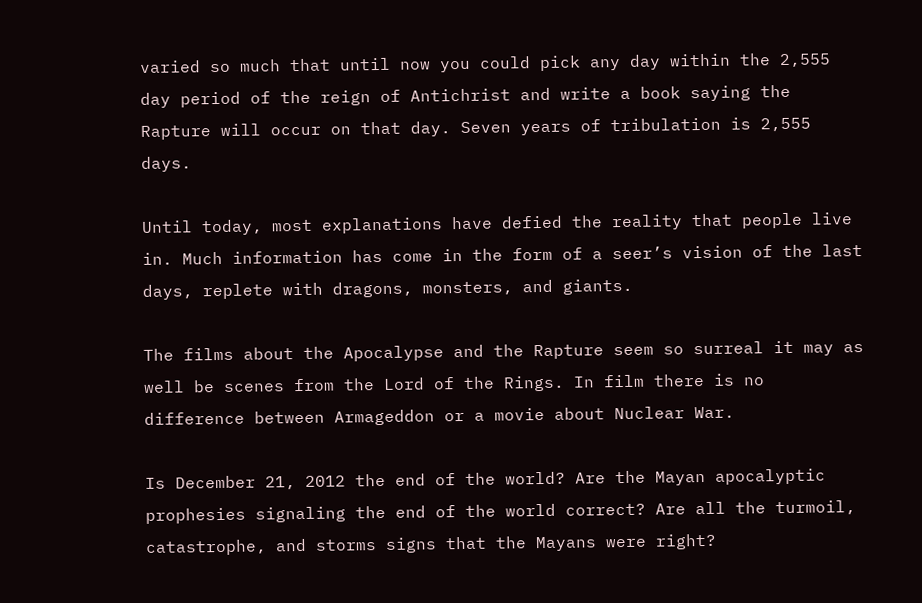varied so much that until now you could pick any day within the 2,555 day period of the reign of Antichrist and write a book saying the Rapture will occur on that day. Seven years of tribulation is 2,555 days.

Until today, most explanations have defied the reality that people live in. Much information has come in the form of a seer’s vision of the last days, replete with dragons, monsters, and giants.

The films about the Apocalypse and the Rapture seem so surreal it may as well be scenes from the Lord of the Rings. In film there is no difference between Armageddon or a movie about Nuclear War.

Is December 21, 2012 the end of the world? Are the Mayan apocalyptic prophesies signaling the end of the world correct? Are all the turmoil, catastrophe, and storms signs that the Mayans were right?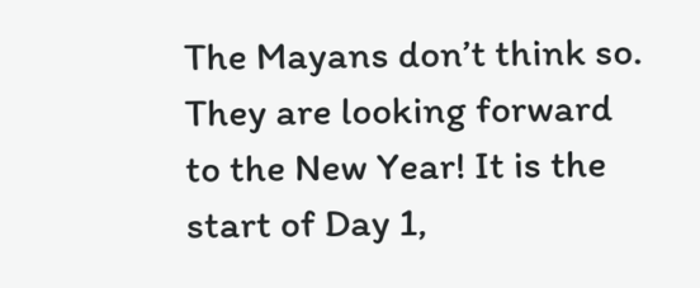The Mayans don’t think so. They are looking forward to the New Year! It is the start of Day 1,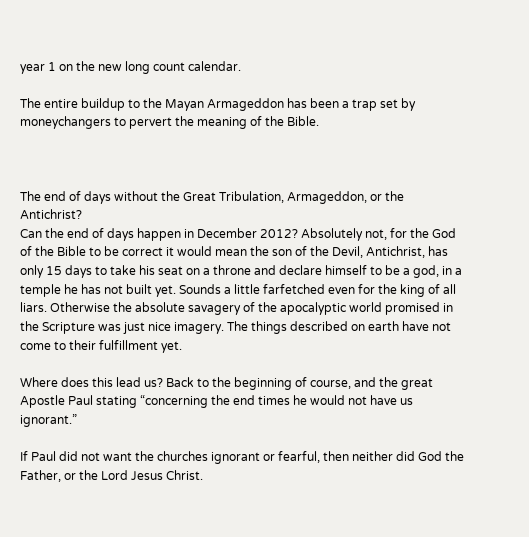year 1 on the new long count calendar.

The entire buildup to the Mayan Armageddon has been a trap set by moneychangers to pervert the meaning of the Bible.



The end of days without the Great Tribulation, Armageddon, or the Antichrist?
Can the end of days happen in December 2012? Absolutely not, for the God of the Bible to be correct it would mean the son of the Devil, Antichrist, has only 15 days to take his seat on a throne and declare himself to be a god, in a temple he has not built yet. Sounds a little farfetched even for the king of all liars. Otherwise the absolute savagery of the apocalyptic world promised in the Scripture was just nice imagery. The things described on earth have not come to their fulfillment yet.

Where does this lead us? Back to the beginning of course, and the great Apostle Paul stating “concerning the end times he would not have us ignorant.”

If Paul did not want the churches ignorant or fearful, then neither did God the Father, or the Lord Jesus Christ.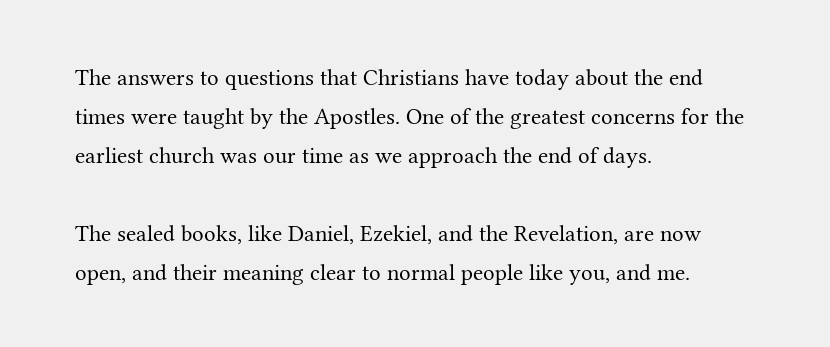The answers to questions that Christians have today about the end times were taught by the Apostles. One of the greatest concerns for the earliest church was our time as we approach the end of days.

The sealed books, like Daniel, Ezekiel, and the Revelation, are now open, and their meaning clear to normal people like you, and me.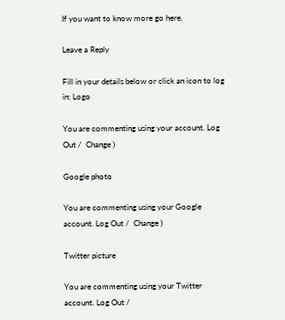If you want to know more go here.

Leave a Reply

Fill in your details below or click an icon to log in: Logo

You are commenting using your account. Log Out /  Change )

Google photo

You are commenting using your Google account. Log Out /  Change )

Twitter picture

You are commenting using your Twitter account. Log Out /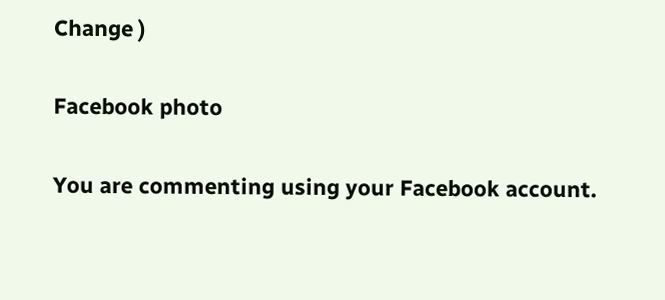Change )

Facebook photo

You are commenting using your Facebook account.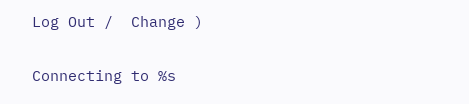Log Out /  Change )

Connecting to %s